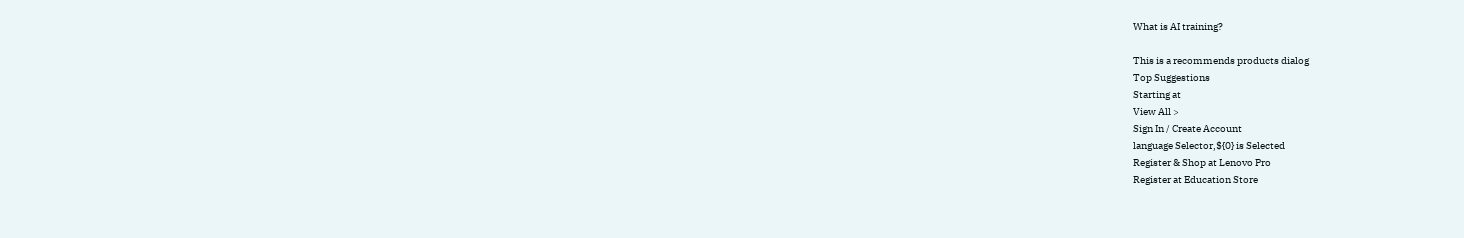What is AI training?

This is a recommends products dialog
Top Suggestions
Starting at
View All >
Sign In / Create Account
language Selector,${0} is Selected
Register & Shop at Lenovo Pro
Register at Education Store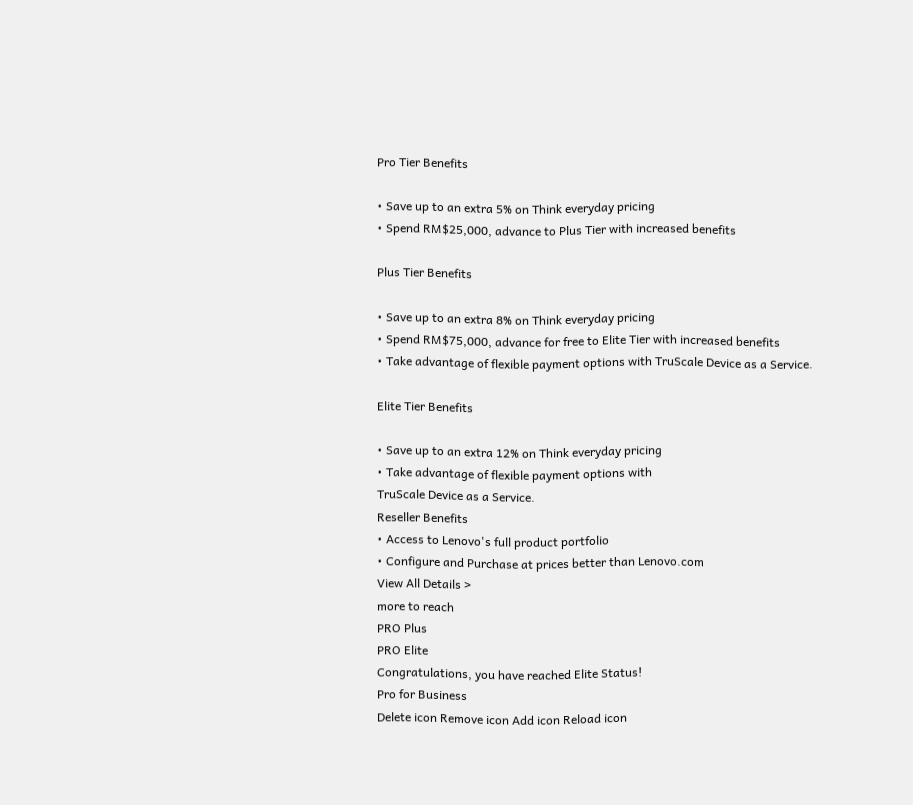Pro Tier Benefits

• Save up to an extra 5% on Think everyday pricing
• Spend RM$25,000, advance to Plus Tier with increased benefits

Plus Tier Benefits

• Save up to an extra 8% on Think everyday pricing
• Spend RM$75,000, advance for free to Elite Tier with increased benefits
• Take advantage of flexible payment options with TruScale Device as a Service.

Elite Tier Benefits

• Save up to an extra 12% on Think everyday pricing
• Take advantage of flexible payment options with
TruScale Device as a Service.
Reseller Benefits
• Access to Lenovo's full product portfolio
• Configure and Purchase at prices better than Lenovo.com
View All Details >
more to reach
PRO Plus
PRO Elite
Congratulations, you have reached Elite Status!
Pro for Business
Delete icon Remove icon Add icon Reload icon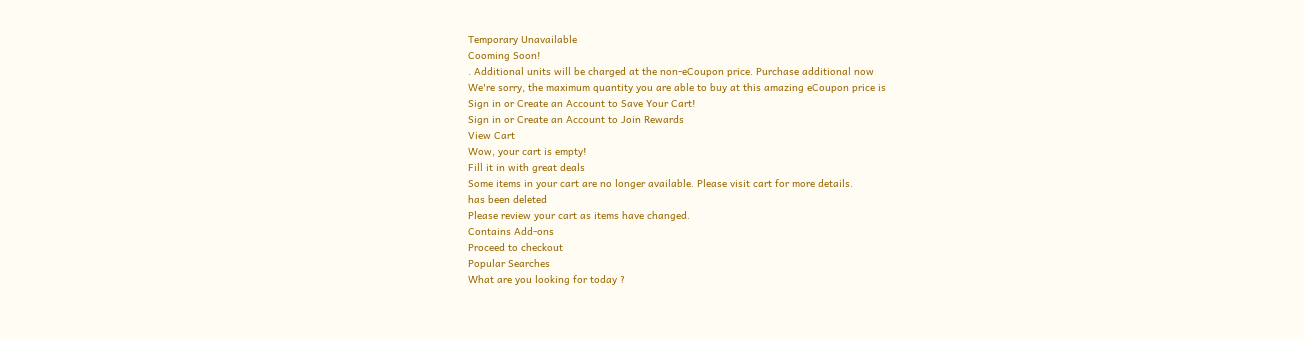Temporary Unavailable
Cooming Soon!
. Additional units will be charged at the non-eCoupon price. Purchase additional now
We're sorry, the maximum quantity you are able to buy at this amazing eCoupon price is
Sign in or Create an Account to Save Your Cart!
Sign in or Create an Account to Join Rewards
View Cart
Wow, your cart is empty!
Fill it in with great deals
Some items in your cart are no longer available. Please visit cart for more details.
has been deleted
Please review your cart as items have changed.
Contains Add-ons
Proceed to checkout
Popular Searches
What are you looking for today ?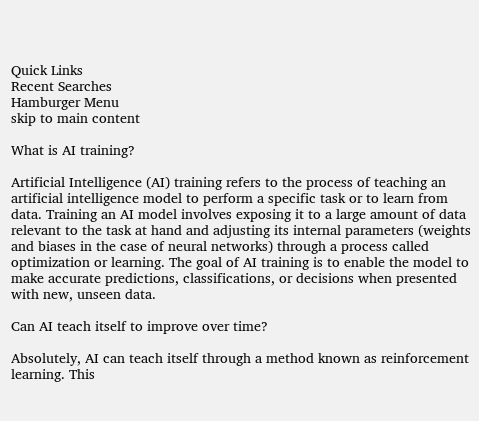Quick Links
Recent Searches
Hamburger Menu
skip to main content

What is AI training?

Artificial Intelligence (AI) training refers to the process of teaching an artificial intelligence model to perform a specific task or to learn from data. Training an AI model involves exposing it to a large amount of data relevant to the task at hand and adjusting its internal parameters (weights and biases in the case of neural networks) through a process called optimization or learning. The goal of AI training is to enable the model to make accurate predictions, classifications, or decisions when presented with new, unseen data.

Can AI teach itself to improve over time?

Absolutely, AI can teach itself through a method known as reinforcement learning. This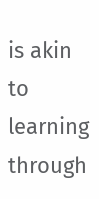is akin to learning through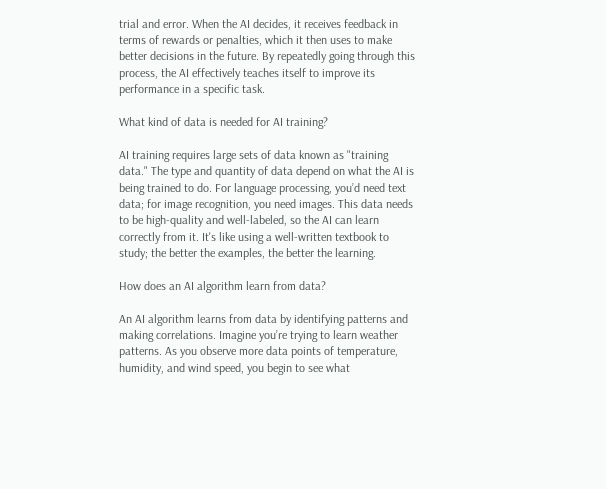trial and error. When the AI decides, it receives feedback in terms of rewards or penalties, which it then uses to make better decisions in the future. By repeatedly going through this process, the AI effectively teaches itself to improve its performance in a specific task.

What kind of data is needed for AI training?

AI training requires large sets of data known as "training data." The type and quantity of data depend on what the AI is being trained to do. For language processing, you’d need text data; for image recognition, you need images. This data needs to be high-quality and well-labeled, so the AI can learn correctly from it. It's like using a well-written textbook to study; the better the examples, the better the learning.

How does an AI algorithm learn from data?

An AI algorithm learns from data by identifying patterns and making correlations. Imagine you’re trying to learn weather patterns. As you observe more data points of temperature, humidity, and wind speed, you begin to see what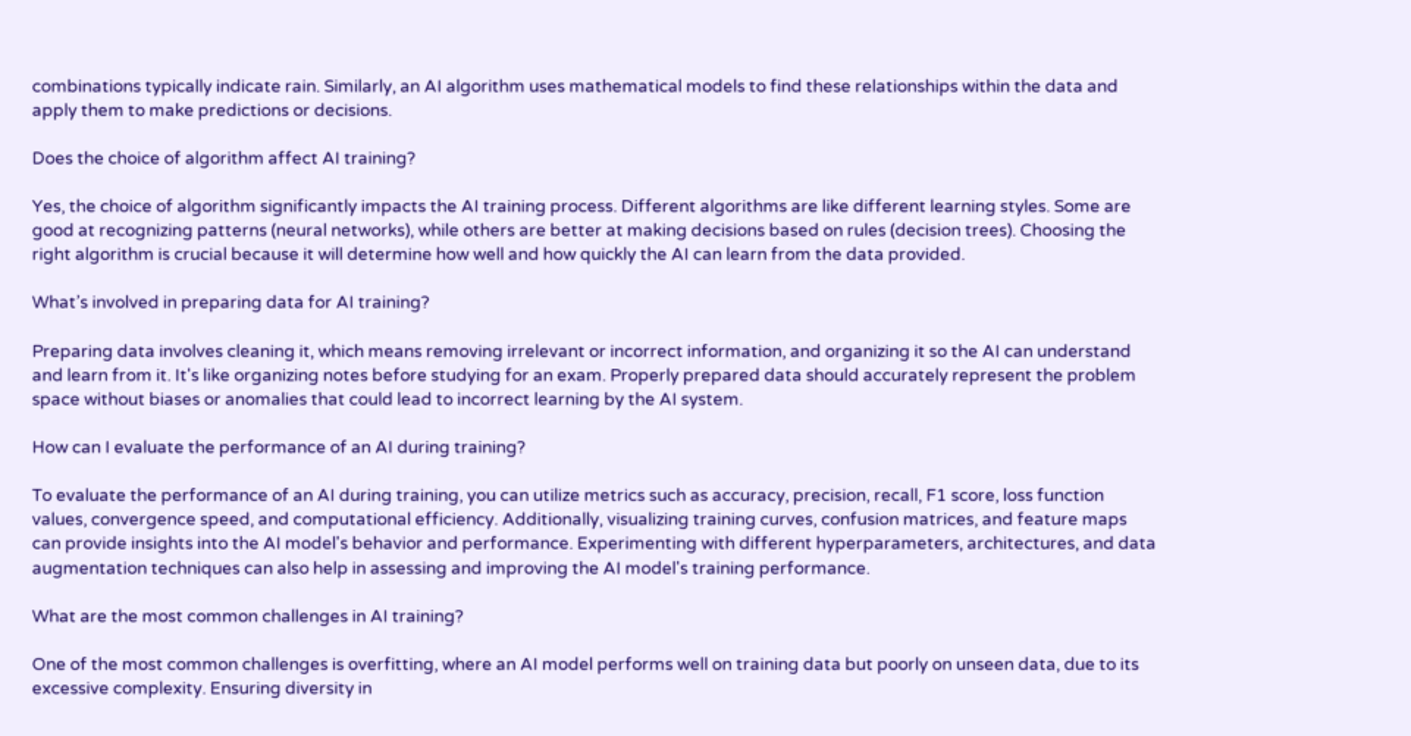combinations typically indicate rain. Similarly, an AI algorithm uses mathematical models to find these relationships within the data and apply them to make predictions or decisions.

Does the choice of algorithm affect AI training?

Yes, the choice of algorithm significantly impacts the AI training process. Different algorithms are like different learning styles. Some are good at recognizing patterns (neural networks), while others are better at making decisions based on rules (decision trees). Choosing the right algorithm is crucial because it will determine how well and how quickly the AI can learn from the data provided.

What’s involved in preparing data for AI training?

Preparing data involves cleaning it, which means removing irrelevant or incorrect information, and organizing it so the AI can understand and learn from it. It's like organizing notes before studying for an exam. Properly prepared data should accurately represent the problem space without biases or anomalies that could lead to incorrect learning by the AI system.

How can I evaluate the performance of an AI during training?

To evaluate the performance of an AI during training, you can utilize metrics such as accuracy, precision, recall, F1 score, loss function values, convergence speed, and computational efficiency. Additionally, visualizing training curves, confusion matrices, and feature maps can provide insights into the AI model's behavior and performance. Experimenting with different hyperparameters, architectures, and data augmentation techniques can also help in assessing and improving the AI model's training performance.

What are the most common challenges in AI training?

One of the most common challenges is overfitting, where an AI model performs well on training data but poorly on unseen data, due to its excessive complexity. Ensuring diversity in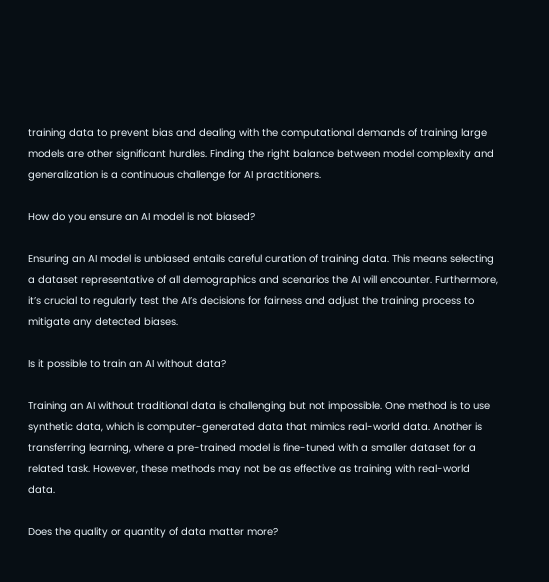training data to prevent bias and dealing with the computational demands of training large models are other significant hurdles. Finding the right balance between model complexity and generalization is a continuous challenge for AI practitioners.

How do you ensure an AI model is not biased?

Ensuring an AI model is unbiased entails careful curation of training data. This means selecting a dataset representative of all demographics and scenarios the AI will encounter. Furthermore, it’s crucial to regularly test the AI’s decisions for fairness and adjust the training process to mitigate any detected biases.

Is it possible to train an AI without data?

Training an AI without traditional data is challenging but not impossible. One method is to use synthetic data, which is computer-generated data that mimics real-world data. Another is transferring learning, where a pre-trained model is fine-tuned with a smaller dataset for a related task. However, these methods may not be as effective as training with real-world data.

Does the quality or quantity of data matter more?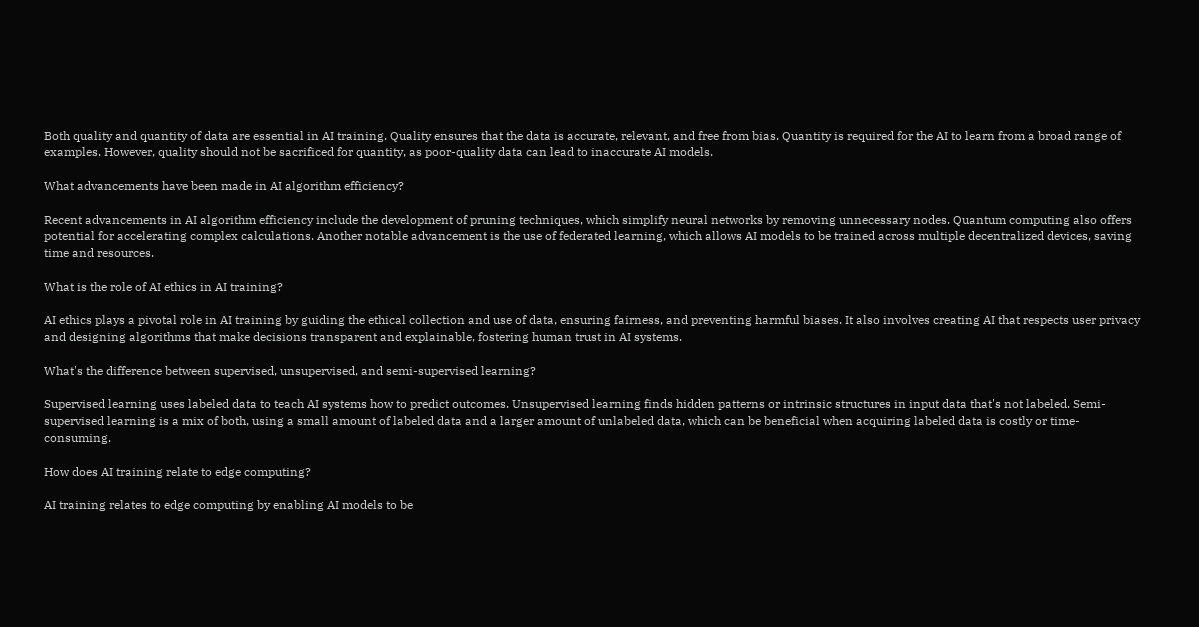Both quality and quantity of data are essential in AI training. Quality ensures that the data is accurate, relevant, and free from bias. Quantity is required for the AI to learn from a broad range of examples. However, quality should not be sacrificed for quantity, as poor-quality data can lead to inaccurate AI models.

What advancements have been made in AI algorithm efficiency?

Recent advancements in AI algorithm efficiency include the development of pruning techniques, which simplify neural networks by removing unnecessary nodes. Quantum computing also offers potential for accelerating complex calculations. Another notable advancement is the use of federated learning, which allows AI models to be trained across multiple decentralized devices, saving time and resources.

What is the role of AI ethics in AI training?

AI ethics plays a pivotal role in AI training by guiding the ethical collection and use of data, ensuring fairness, and preventing harmful biases. It also involves creating AI that respects user privacy and designing algorithms that make decisions transparent and explainable, fostering human trust in AI systems.

What's the difference between supervised, unsupervised, and semi-supervised learning?

Supervised learning uses labeled data to teach AI systems how to predict outcomes. Unsupervised learning finds hidden patterns or intrinsic structures in input data that's not labeled. Semi-supervised learning is a mix of both, using a small amount of labeled data and a larger amount of unlabeled data, which can be beneficial when acquiring labeled data is costly or time-consuming.

How does AI training relate to edge computing?

AI training relates to edge computing by enabling AI models to be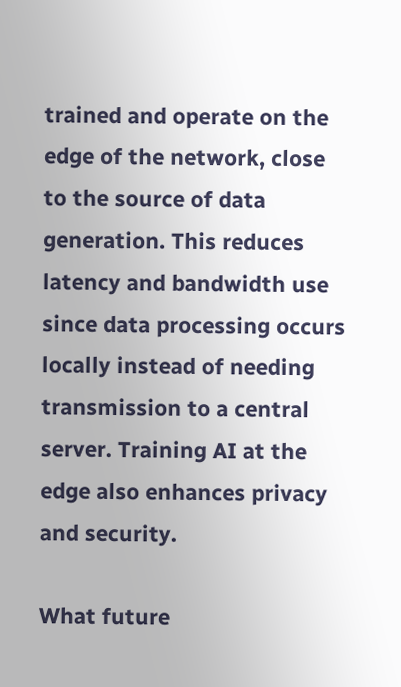trained and operate on the edge of the network, close to the source of data generation. This reduces latency and bandwidth use since data processing occurs locally instead of needing transmission to a central server. Training AI at the edge also enhances privacy and security.

What future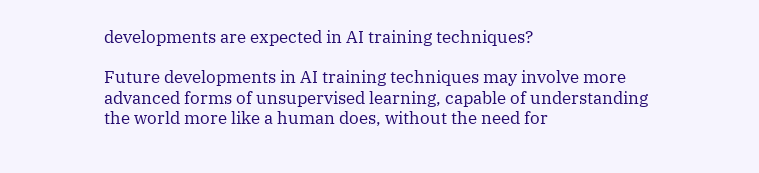developments are expected in AI training techniques?

Future developments in AI training techniques may involve more advanced forms of unsupervised learning, capable of understanding the world more like a human does, without the need for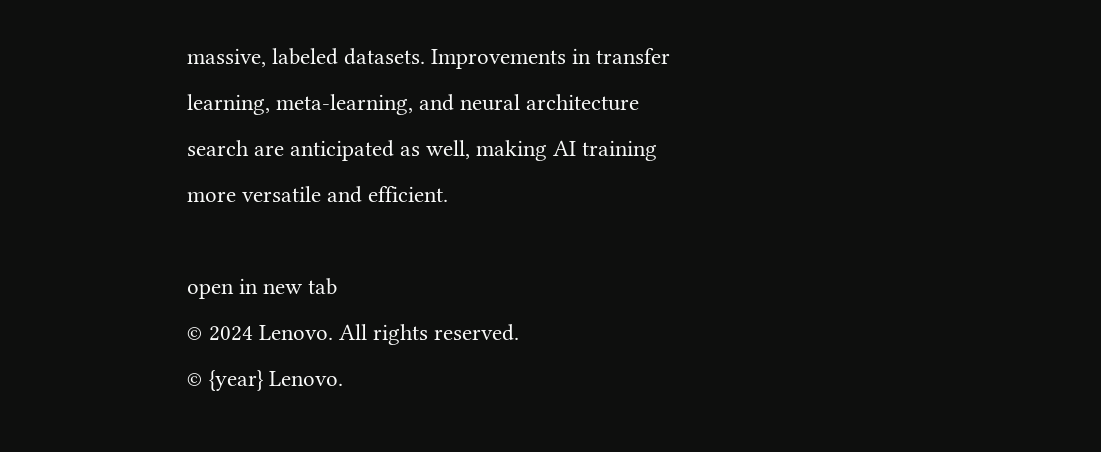massive, labeled datasets. Improvements in transfer learning, meta-learning, and neural architecture search are anticipated as well, making AI training more versatile and efficient.

open in new tab
© 2024 Lenovo. All rights reserved.
© {year} Lenovo.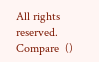All rights reserved.
Compare  ()